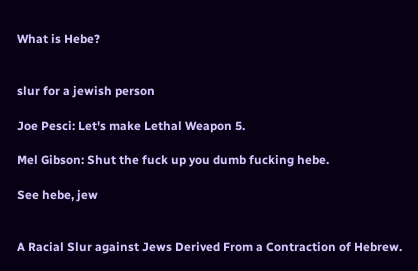What is Hebe?


slur for a jewish person

Joe Pesci: Let's make Lethal Weapon 5.

Mel Gibson: Shut the fuck up you dumb fucking hebe.

See hebe, jew


A Racial Slur against Jews Derived From a Contraction of Hebrew.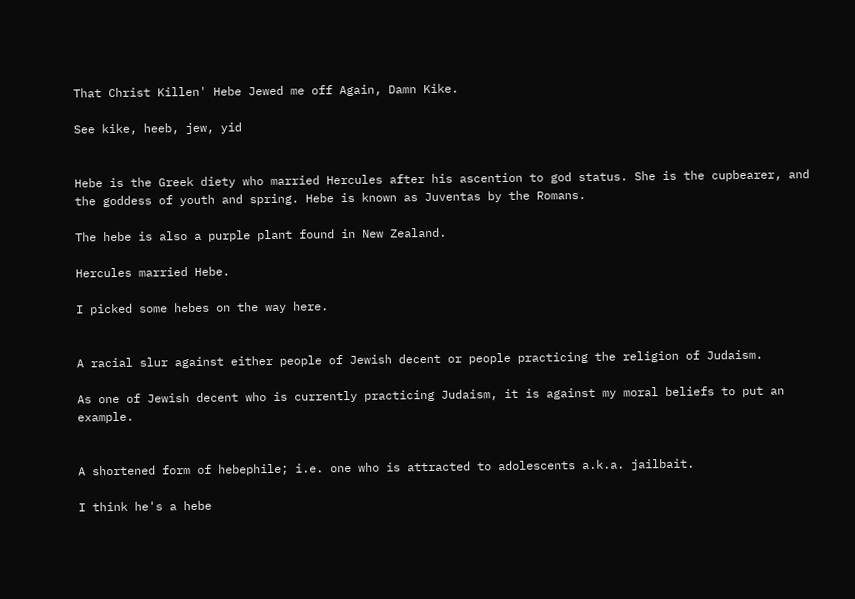That Christ Killen' Hebe Jewed me off Again, Damn Kike.

See kike, heeb, jew, yid


Hebe is the Greek diety who married Hercules after his ascention to god status. She is the cupbearer, and the goddess of youth and spring. Hebe is known as Juventas by the Romans.

The hebe is also a purple plant found in New Zealand.

Hercules married Hebe.

I picked some hebes on the way here.


A racial slur against either people of Jewish decent or people practicing the religion of Judaism.

As one of Jewish decent who is currently practicing Judaism, it is against my moral beliefs to put an example.


A shortened form of hebephile; i.e. one who is attracted to adolescents a.k.a. jailbait.

I think he's a hebe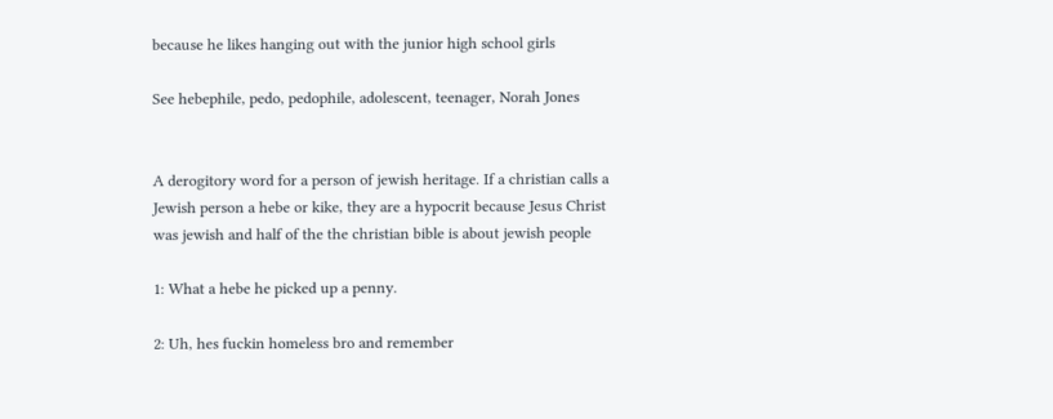because he likes hanging out with the junior high school girls

See hebephile, pedo, pedophile, adolescent, teenager, Norah Jones


A derogitory word for a person of jewish heritage. If a christian calls a Jewish person a hebe or kike, they are a hypocrit because Jesus Christ was jewish and half of the the christian bible is about jewish people

1: What a hebe he picked up a penny.

2: Uh, hes fuckin homeless bro and remember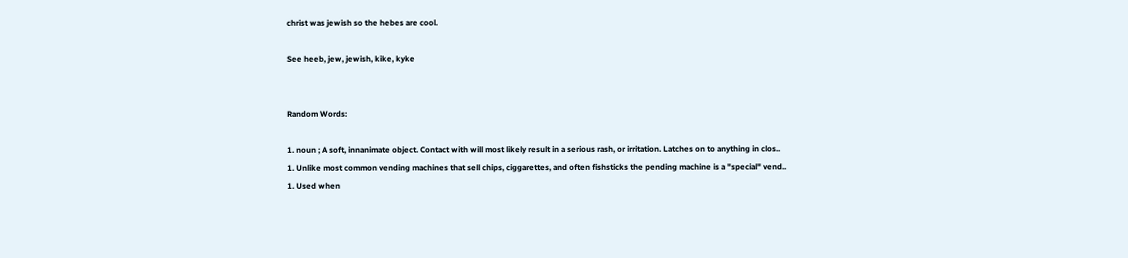christ was jewish so the hebes are cool.

See heeb, jew, jewish, kike, kyke


Random Words:

1. noun ; A soft, innanimate object. Contact with will most likely result in a serious rash, or irritation. Latches on to anything in clos..
1. Unlike most common vending machines that sell chips, ciggarettes, and often fishsticks the pending machine is a "special" vend..
1. Used when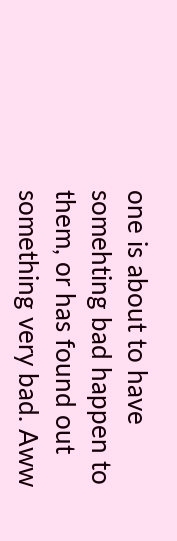one is about to have somehting bad happen to them, or has found out something very bad. Aww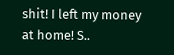shit! I left my money at home! S..